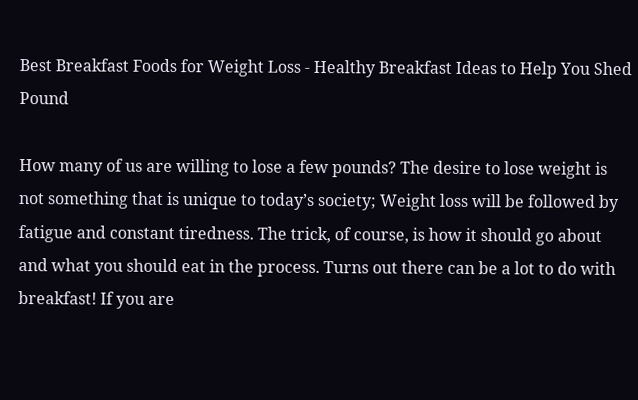Best Breakfast Foods for Weight Loss - Healthy Breakfast Ideas to Help You Shed Pound

How many of us are willing to lose a few pounds? The desire to lose weight is not something that is unique to today’s society; Weight loss will be followed by fatigue and constant tiredness. The trick, of course, is how it should go about and what you should eat in the process. Turns out there can be a lot to do with breakfast! If you are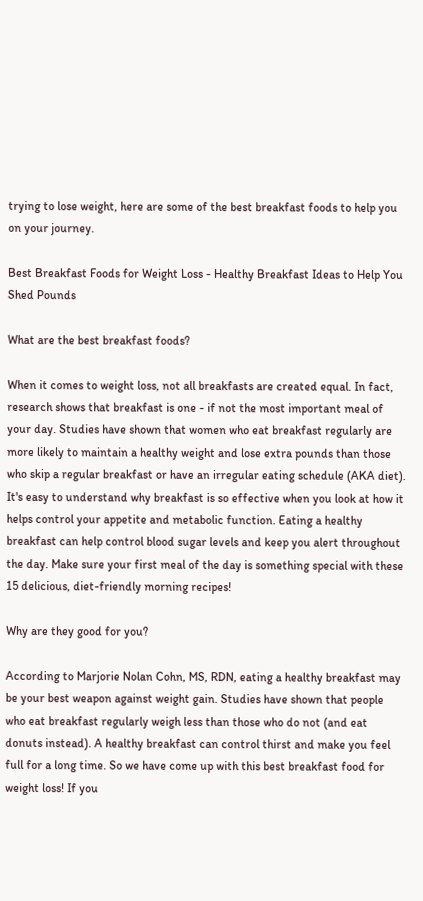trying to lose weight, here are some of the best breakfast foods to help you on your journey.

Best Breakfast Foods for Weight Loss - Healthy Breakfast Ideas to Help You Shed Pounds

What are the best breakfast foods?

When it comes to weight loss, not all breakfasts are created equal. In fact, research shows that breakfast is one - if not the most important meal of your day. Studies have shown that women who eat breakfast regularly are more likely to maintain a healthy weight and lose extra pounds than those who skip a regular breakfast or have an irregular eating schedule (AKA diet). It's easy to understand why breakfast is so effective when you look at how it helps control your appetite and metabolic function. Eating a healthy breakfast can help control blood sugar levels and keep you alert throughout the day. Make sure your first meal of the day is something special with these 15 delicious, diet-friendly morning recipes!

Why are they good for you?

According to Marjorie Nolan Cohn, MS, RDN, eating a healthy breakfast may be your best weapon against weight gain. Studies have shown that people who eat breakfast regularly weigh less than those who do not (and eat donuts instead). A healthy breakfast can control thirst and make you feel full for a long time. So we have come up with this best breakfast food for weight loss! If you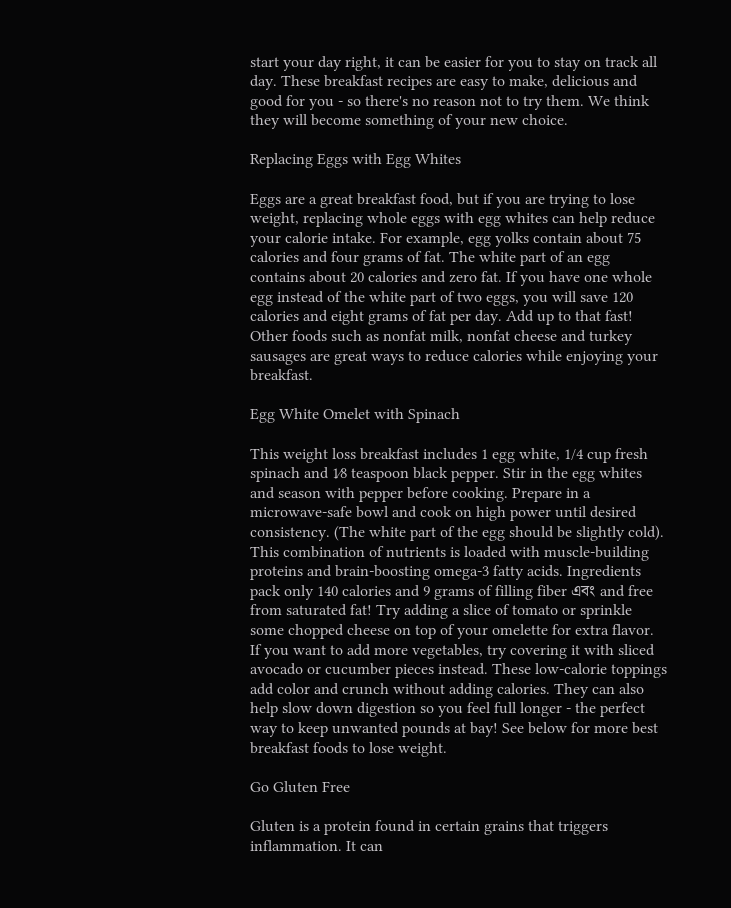start your day right, it can be easier for you to stay on track all day. These breakfast recipes are easy to make, delicious and good for you - so there's no reason not to try them. We think they will become something of your new choice.

Replacing Eggs with Egg Whites

Eggs are a great breakfast food, but if you are trying to lose weight, replacing whole eggs with egg whites can help reduce your calorie intake. For example, egg yolks contain about 75 calories and four grams of fat. The white part of an egg contains about 20 calories and zero fat. If you have one whole egg instead of the white part of two eggs, you will save 120 calories and eight grams of fat per day. Add up to that fast! Other foods such as nonfat milk, nonfat cheese and turkey sausages are great ways to reduce calories while enjoying your breakfast.

Egg White Omelet with Spinach

This weight loss breakfast includes 1 egg white, 1/4 cup fresh spinach and 1⁄8 teaspoon black pepper. Stir in the egg whites and season with pepper before cooking. Prepare in a microwave-safe bowl and cook on high power until desired consistency. (The white part of the egg should be slightly cold). This combination of nutrients is loaded with muscle-building proteins and brain-boosting omega-3 fatty acids. Ingredients pack only 140 calories and 9 grams of filling fiber এবং and free from saturated fat! Try adding a slice of tomato or sprinkle some chopped cheese on top of your omelette for extra flavor. If you want to add more vegetables, try covering it with sliced avocado or cucumber pieces instead. These low-calorie toppings add color and crunch without adding calories. They can also help slow down digestion so you feel full longer - the perfect way to keep unwanted pounds at bay! See below for more best breakfast foods to lose weight.

Go Gluten Free

Gluten is a protein found in certain grains that triggers inflammation. It can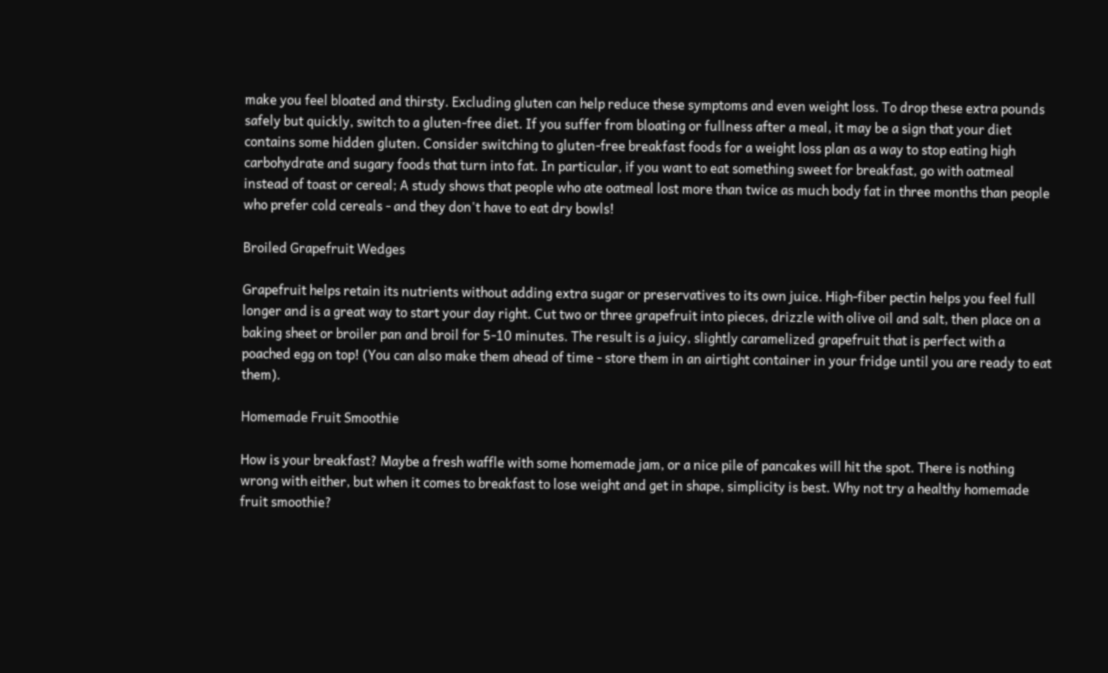make you feel bloated and thirsty. Excluding gluten can help reduce these symptoms and even weight loss. To drop these extra pounds safely but quickly, switch to a gluten-free diet. If you suffer from bloating or fullness after a meal, it may be a sign that your diet contains some hidden gluten. Consider switching to gluten-free breakfast foods for a weight loss plan as a way to stop eating high carbohydrate and sugary foods that turn into fat. In particular, if you want to eat something sweet for breakfast, go with oatmeal instead of toast or cereal; A study shows that people who ate oatmeal lost more than twice as much body fat in three months than people who prefer cold cereals - and they don't have to eat dry bowls!

Broiled Grapefruit Wedges

Grapefruit helps retain its nutrients without adding extra sugar or preservatives to its own juice. High-fiber pectin helps you feel full longer and is a great way to start your day right. Cut two or three grapefruit into pieces, drizzle with olive oil and salt, then place on a baking sheet or broiler pan and broil for 5-10 minutes. The result is a juicy, slightly caramelized grapefruit that is perfect with a poached egg on top! (You can also make them ahead of time - store them in an airtight container in your fridge until you are ready to eat them).

Homemade Fruit Smoothie

How is your breakfast? Maybe a fresh waffle with some homemade jam, or a nice pile of pancakes will hit the spot. There is nothing wrong with either, but when it comes to breakfast to lose weight and get in shape, simplicity is best. Why not try a healthy homemade fruit smoothie?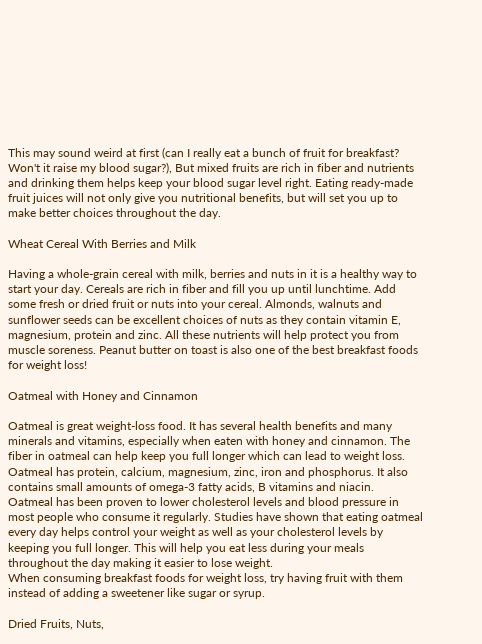This may sound weird at first (can I really eat a bunch of fruit for breakfast? Won't it raise my blood sugar?), But mixed fruits are rich in fiber and nutrients and drinking them helps keep your blood sugar level right. Eating ready-made fruit juices will not only give you nutritional benefits, but will set you up to make better choices throughout the day.

Wheat Cereal With Berries and Milk

Having a whole-grain cereal with milk, berries and nuts in it is a healthy way to start your day. Cereals are rich in fiber and fill you up until lunchtime. Add some fresh or dried fruit or nuts into your cereal. Almonds, walnuts and sunflower seeds can be excellent choices of nuts as they contain vitamin E, magnesium, protein and zinc. All these nutrients will help protect you from muscle soreness. Peanut butter on toast is also one of the best breakfast foods for weight loss!

Oatmeal with Honey and Cinnamon

Oatmeal is great weight-loss food. It has several health benefits and many minerals and vitamins, especially when eaten with honey and cinnamon. The fiber in oatmeal can help keep you full longer which can lead to weight loss. Oatmeal has protein, calcium, magnesium, zinc, iron and phosphorus. It also contains small amounts of omega-3 fatty acids, B vitamins and niacin.
Oatmeal has been proven to lower cholesterol levels and blood pressure in most people who consume it regularly. Studies have shown that eating oatmeal every day helps control your weight as well as your cholesterol levels by keeping you full longer. This will help you eat less during your meals throughout the day making it easier to lose weight.
When consuming breakfast foods for weight loss, try having fruit with them instead of adding a sweetener like sugar or syrup.

Dried Fruits, Nuts,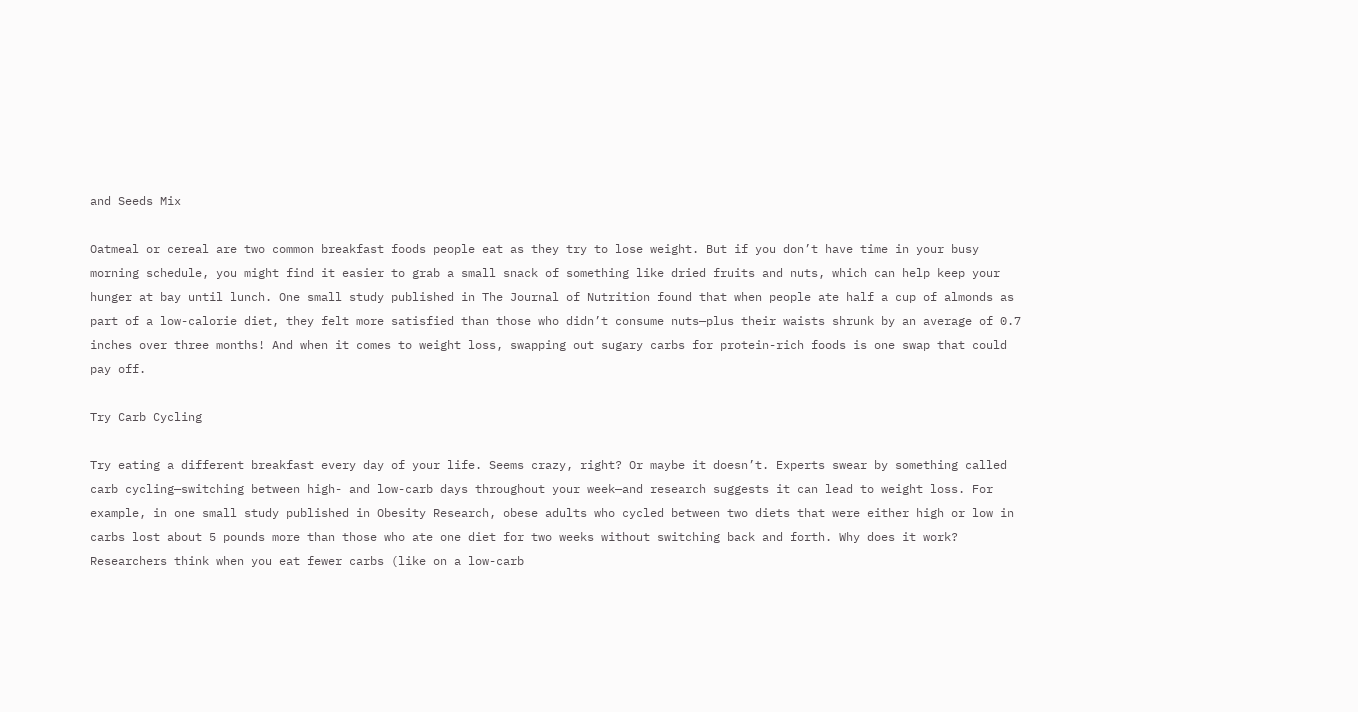and Seeds Mix

Oatmeal or cereal are two common breakfast foods people eat as they try to lose weight. But if you don’t have time in your busy morning schedule, you might find it easier to grab a small snack of something like dried fruits and nuts, which can help keep your hunger at bay until lunch. One small study published in The Journal of Nutrition found that when people ate half a cup of almonds as part of a low-calorie diet, they felt more satisfied than those who didn’t consume nuts—plus their waists shrunk by an average of 0.7 inches over three months! And when it comes to weight loss, swapping out sugary carbs for protein-rich foods is one swap that could pay off.

Try Carb Cycling

Try eating a different breakfast every day of your life. Seems crazy, right? Or maybe it doesn’t. Experts swear by something called carb cycling—switching between high- and low-carb days throughout your week—and research suggests it can lead to weight loss. For example, in one small study published in Obesity Research, obese adults who cycled between two diets that were either high or low in carbs lost about 5 pounds more than those who ate one diet for two weeks without switching back and forth. Why does it work?
Researchers think when you eat fewer carbs (like on a low-carb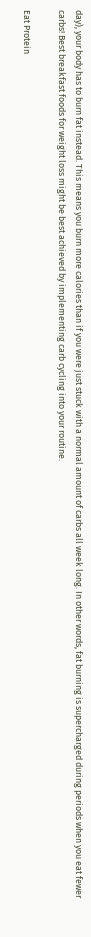day), your body has to burn fat instead. This means you burn more calories than if you were just stuck with a normal amount of carbs all week long. In other words, fat burning is supercharged during periods when you eat fewer carbs! Best breakfast foods for weight loss might be best achieved by implementing carb cycling into your routine.

Eat Protein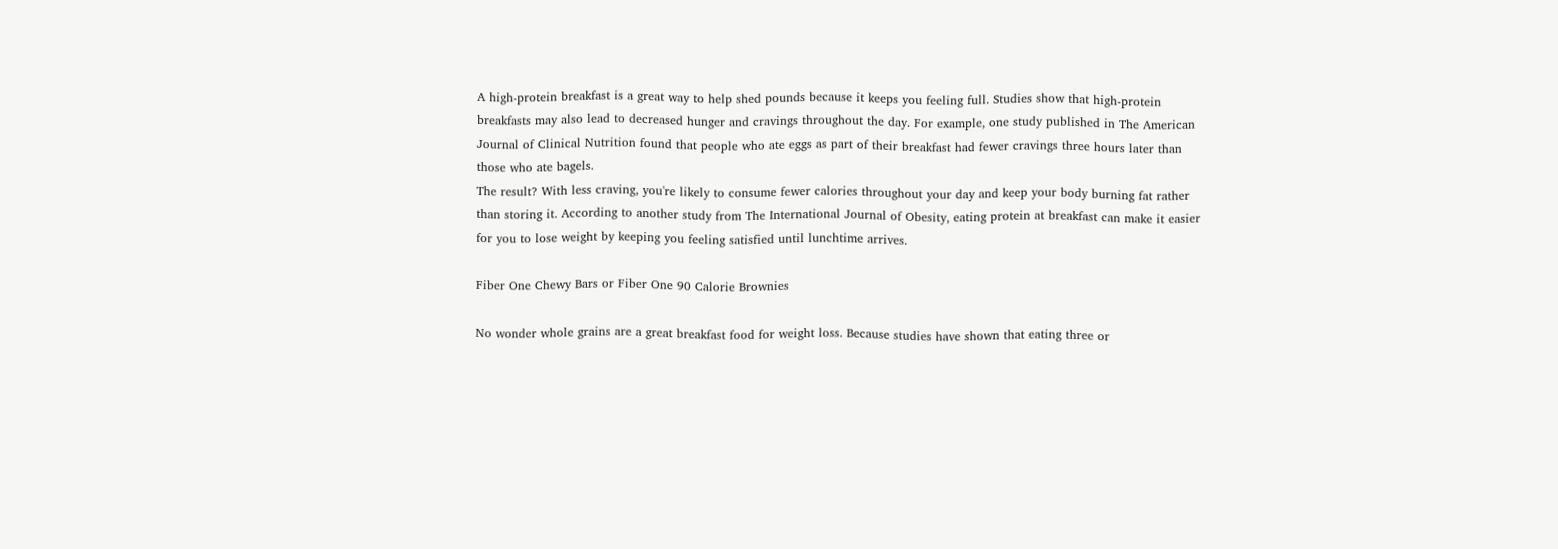A high-protein breakfast is a great way to help shed pounds because it keeps you feeling full. Studies show that high-protein breakfasts may also lead to decreased hunger and cravings throughout the day. For example, one study published in The American Journal of Clinical Nutrition found that people who ate eggs as part of their breakfast had fewer cravings three hours later than those who ate bagels.
The result? With less craving, you're likely to consume fewer calories throughout your day and keep your body burning fat rather than storing it. According to another study from The International Journal of Obesity, eating protein at breakfast can make it easier for you to lose weight by keeping you feeling satisfied until lunchtime arrives.

Fiber One Chewy Bars or Fiber One 90 Calorie Brownies

No wonder whole grains are a great breakfast food for weight loss. Because studies have shown that eating three or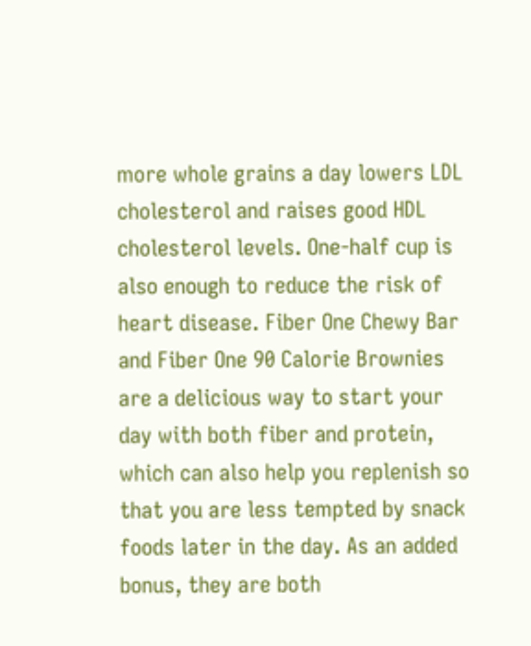more whole grains a day lowers LDL cholesterol and raises good HDL cholesterol levels. One-half cup is also enough to reduce the risk of heart disease. Fiber One Chewy Bar and Fiber One 90 Calorie Brownies are a delicious way to start your day with both fiber and protein, which can also help you replenish so that you are less tempted by snack foods later in the day. As an added bonus, they are both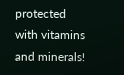protected with vitamins and minerals!